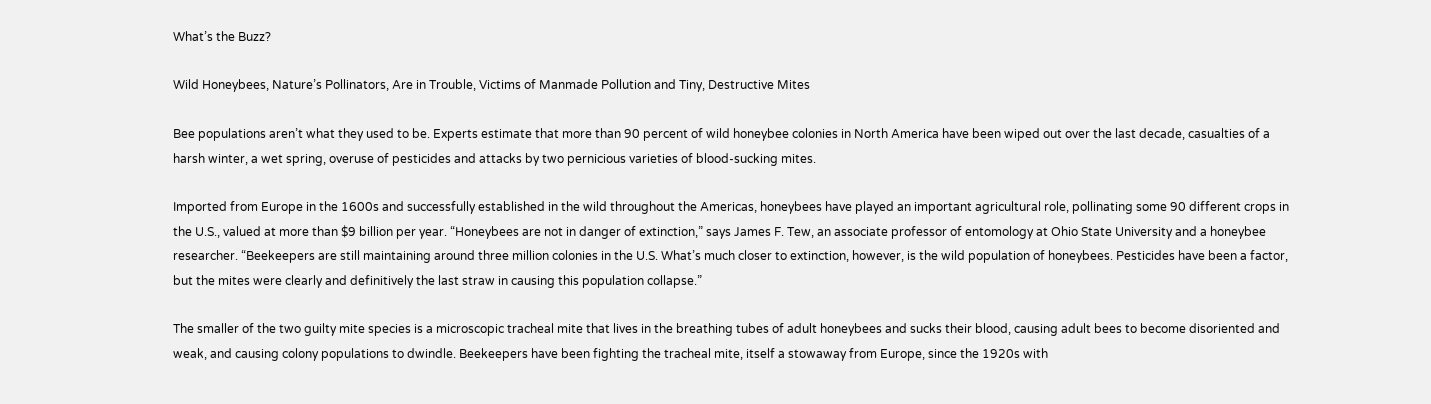What’s the Buzz?

Wild Honeybees, Nature’s Pollinators, Are in Trouble, Victims of Manmade Pollution and Tiny, Destructive Mites

Bee populations aren’t what they used to be. Experts estimate that more than 90 percent of wild honeybee colonies in North America have been wiped out over the last decade, casualties of a harsh winter, a wet spring, overuse of pesticides and attacks by two pernicious varieties of blood-sucking mites.

Imported from Europe in the 1600s and successfully established in the wild throughout the Americas, honeybees have played an important agricultural role, pollinating some 90 different crops in the U.S., valued at more than $9 billion per year. “Honeybees are not in danger of extinction,” says James F. Tew, an associate professor of entomology at Ohio State University and a honeybee researcher. “Beekeepers are still maintaining around three million colonies in the U.S. What’s much closer to extinction, however, is the wild population of honeybees. Pesticides have been a factor, but the mites were clearly and definitively the last straw in causing this population collapse.”

The smaller of the two guilty mite species is a microscopic tracheal mite that lives in the breathing tubes of adult honeybees and sucks their blood, causing adult bees to become disoriented and weak, and causing colony populations to dwindle. Beekeepers have been fighting the tracheal mite, itself a stowaway from Europe, since the 1920s with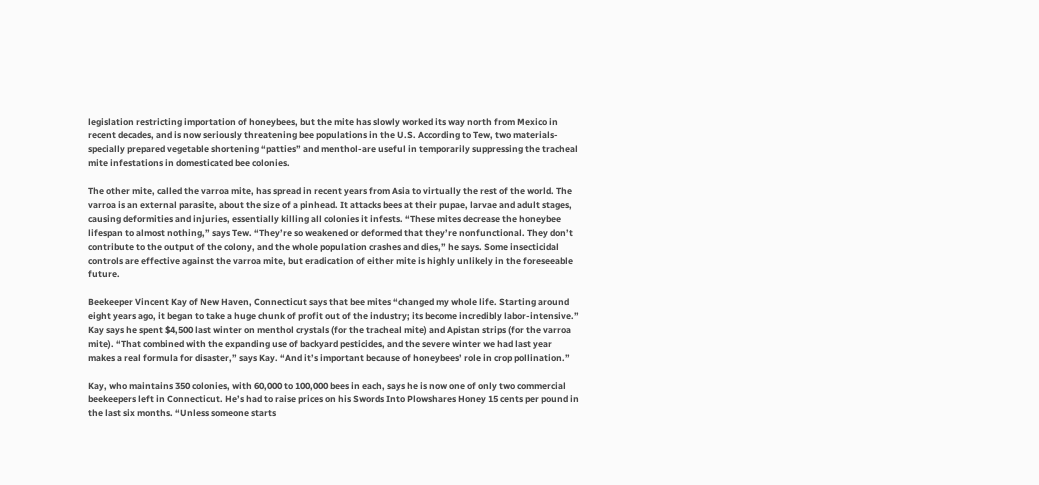legislation restricting importation of honeybees, but the mite has slowly worked its way north from Mexico in recent decades, and is now seriously threatening bee populations in the U.S. According to Tew, two materials-specially prepared vegetable shortening “patties” and menthol-are useful in temporarily suppressing the tracheal mite infestations in domesticated bee colonies.

The other mite, called the varroa mite, has spread in recent years from Asia to virtually the rest of the world. The varroa is an external parasite, about the size of a pinhead. It attacks bees at their pupae, larvae and adult stages, causing deformities and injuries, essentially killing all colonies it infests. “These mites decrease the honeybee lifespan to almost nothing,” says Tew. “They’re so weakened or deformed that they’re nonfunctional. They don’t contribute to the output of the colony, and the whole population crashes and dies,” he says. Some insecticidal controls are effective against the varroa mite, but eradication of either mite is highly unlikely in the foreseeable future.

Beekeeper Vincent Kay of New Haven, Connecticut says that bee mites “changed my whole life. Starting around eight years ago, it began to take a huge chunk of profit out of the industry; its become incredibly labor-intensive.” Kay says he spent $4,500 last winter on menthol crystals (for the tracheal mite) and Apistan strips (for the varroa mite). “That combined with the expanding use of backyard pesticides, and the severe winter we had last year makes a real formula for disaster,” says Kay. “And it’s important because of honeybees’ role in crop pollination.”

Kay, who maintains 350 colonies, with 60,000 to 100,000 bees in each, says he is now one of only two commercial beekeepers left in Connecticut. He’s had to raise prices on his Swords Into Plowshares Honey 15 cents per pound in the last six months. “Unless someone starts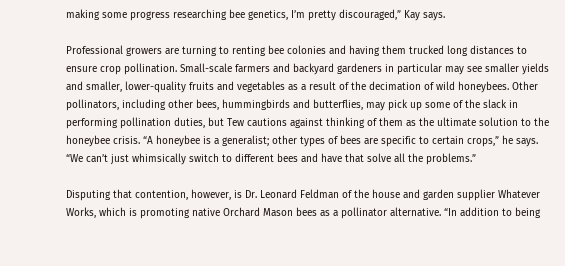making some progress researching bee genetics, I’m pretty discouraged,” Kay says.

Professional growers are turning to renting bee colonies and having them trucked long distances to ensure crop pollination. Small-scale farmers and backyard gardeners in particular may see smaller yields and smaller, lower-quality fruits and vegetables as a result of the decimation of wild honeybees. Other pollinators, including other bees, hummingbirds and butterflies, may pick up some of the slack in performing pollination duties, but Tew cautions against thinking of them as the ultimate solution to the honeybee crisis. “A honeybee is a generalist; other types of bees are specific to certain crops,” he says. “We can’t just whimsically switch to different bees and have that solve all the problems.”

Disputing that contention, however, is Dr. Leonard Feldman of the house and garden supplier Whatever Works, which is promoting native Orchard Mason bees as a pollinator alternative. “In addition to being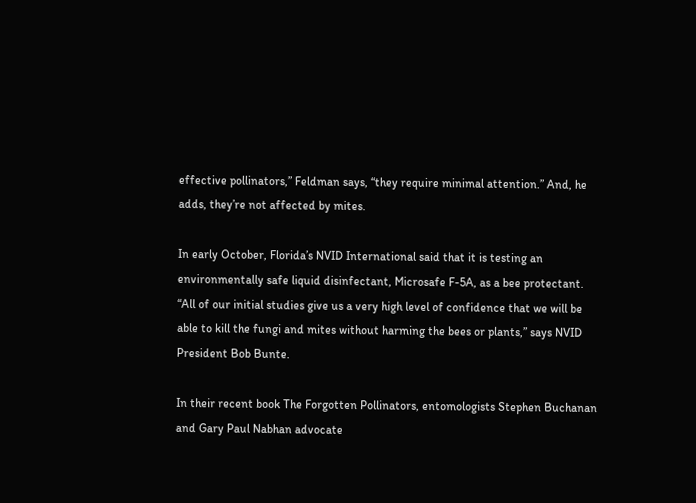effective pollinators,” Feldman says, “they require minimal attention.” And, he adds, they’re not affected by mites.

In early October, Florida’s NVID International said that it is testing an environmentally safe liquid disinfectant, Microsafe F-5A, as a bee protectant. “All of our initial studies give us a very high level of confidence that we will be able to kill the fungi and mites without harming the bees or plants,” says NVID President Bob Bunte.

In their recent book The Forgotten Pollinators, entomologists Stephen Buchanan and Gary Paul Nabhan advocate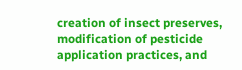creation of insect preserves, modification of pesticide application practices, and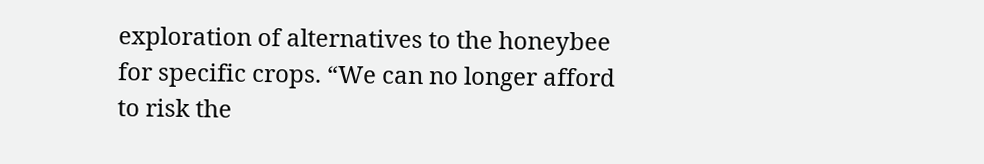exploration of alternatives to the honeybee for specific crops. “We can no longer afford to risk the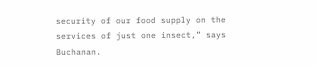security of our food supply on the services of just one insect,” says Buchanan.